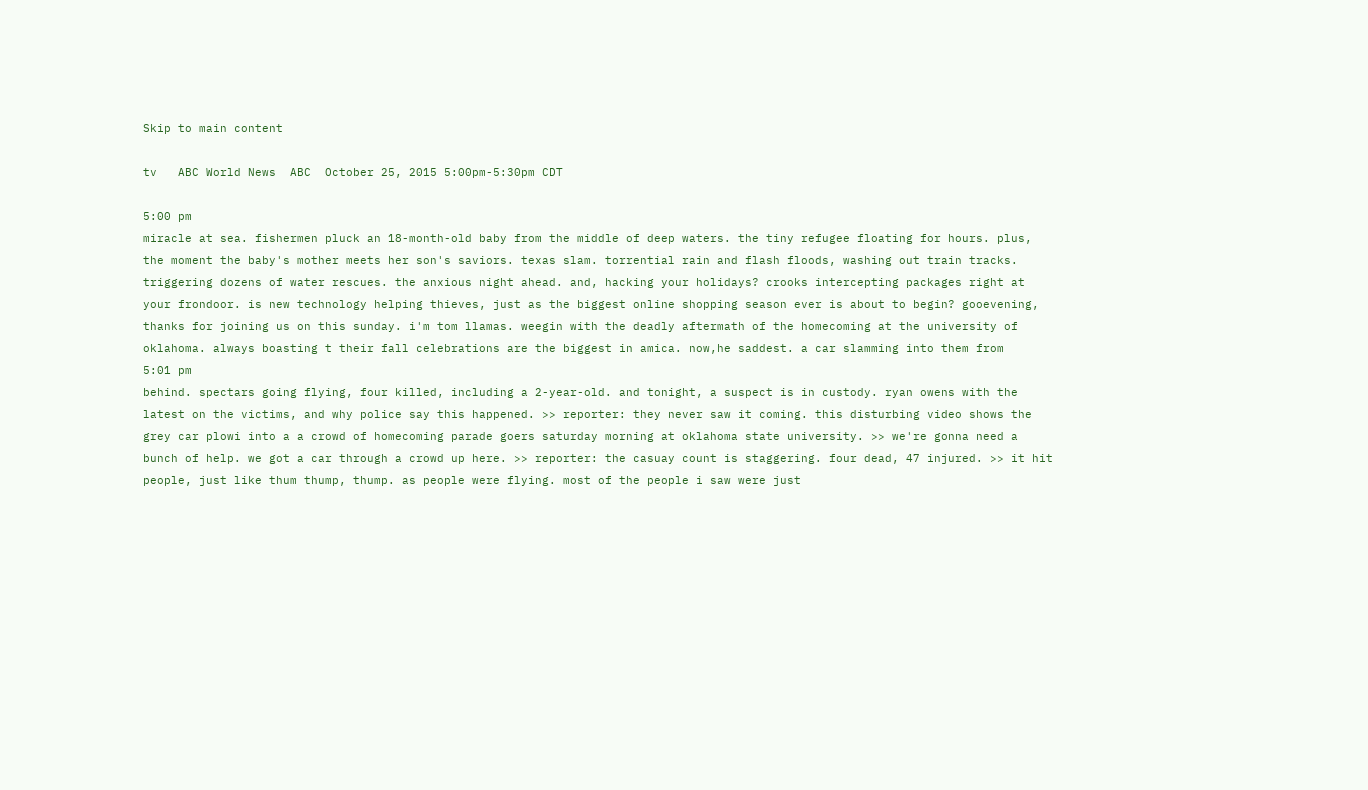Skip to main content

tv   ABC World News  ABC  October 25, 2015 5:00pm-5:30pm CDT

5:00 pm
miracle at sea. fishermen pluck an 18-month-old baby from the middle of deep waters. the tiny refugee floating for hours. plus, the moment the baby's mother meets her son's saviors. texas slam. torrential rain and flash floods, washing out train tracks. triggering dozens of water rescues. the anxious night ahead. and, hacking your holidays? crooks intercepting packages right at your frondoor. is new technology helping thieves, just as the biggest online shopping season ever is about to begin? gooevening, thanks for joining us on this sunday. i'm tom llamas. weegin with the deadly aftermath of the homecoming at the university of oklahoma. always boasting t their fall celebrations are the biggest in amica. now,he saddest. a car slamming into them from
5:01 pm
behind. spectars going flying, four killed, including a 2-year-old. and tonight, a suspect is in custody. ryan owens with the latest on the victims, and why police say this happened. >> reporter: they never saw it coming. this disturbing video shows the grey car plowi into a a crowd of homecoming parade goers saturday morning at oklahoma state university. >> we're gonna need a bunch of help. we got a car through a crowd up here. >> reporter: the casuay count is staggering. four dead, 47 injured. >> it hit people, just like thum thump, thump. as people were flying. most of the people i saw were just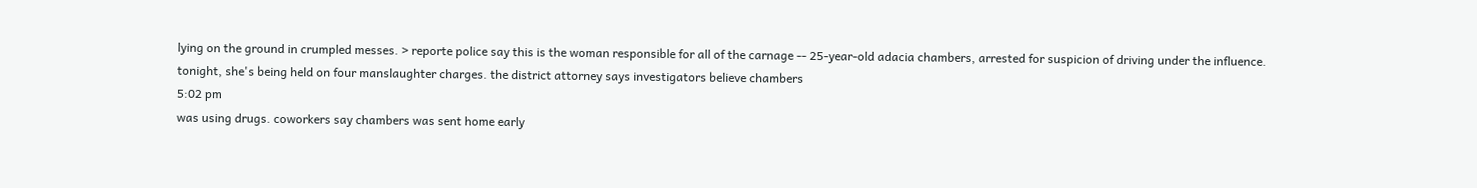lying on the ground in crumpled messes. > reporte police say this is the woman responsible for all of the carnage -- 25-year-old adacia chambers, arrested for suspicion of driving under the influence. tonight, she's being held on four manslaughter charges. the district attorney says investigators believe chambers
5:02 pm
was using drugs. coworkers say chambers was sent home early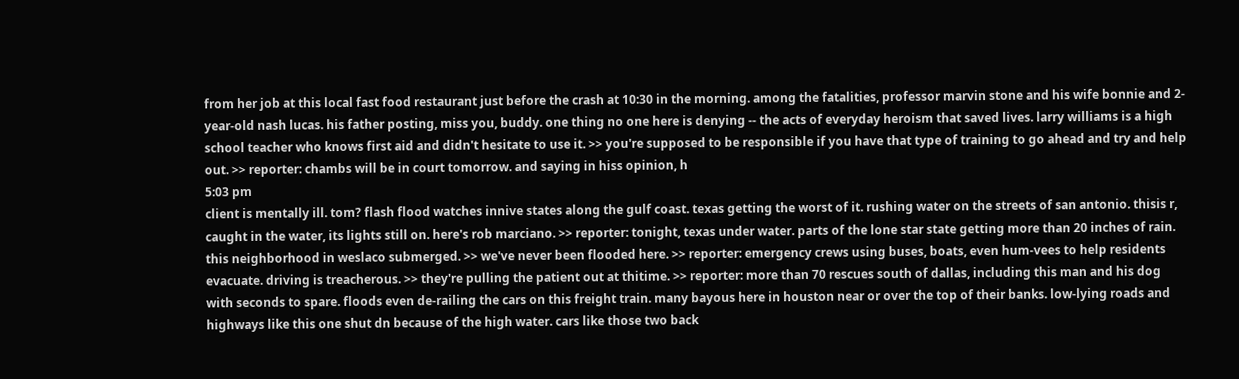from her job at this local fast food restaurant just before the crash at 10:30 in the morning. among the fatalities, professor marvin stone and his wife bonnie and 2-year-old nash lucas. his father posting, miss you, buddy. one thing no one here is denying -- the acts of everyday heroism that saved lives. larry williams is a high school teacher who knows first aid and didn't hesitate to use it. >> you're supposed to be responsible if you have that type of training to go ahead and try and help out. >> reporter: chambs will be in court tomorrow. and saying in hiss opinion, h
5:03 pm
client is mentally ill. tom? flash flood watches innive states along the gulf coast. texas getting the worst of it. rushing water on the streets of san antonio. thisis r, caught in the water, its lights still on. here's rob marciano. >> reporter: tonight, texas under water. parts of the lone star state getting more than 20 inches of rain. this neighborhood in weslaco submerged. >> we've never been flooded here. >> reporter: emergency crews using buses, boats, even hum-vees to help residents evacuate. driving is treacherous. >> they're pulling the patient out at thitime. >> reporter: more than 70 rescues south of dallas, including this man and his dog with seconds to spare. floods even de-railing the cars on this freight train. many bayous here in houston near or over the top of their banks. low-lying roads and highways like this one shut dn because of the high water. cars like those two back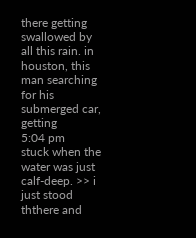there getting swallowed by all this rain. in houston, this man searching for his submerged car, getting
5:04 pm
stuck when the water was just calf-deep. >> i just stood ththere and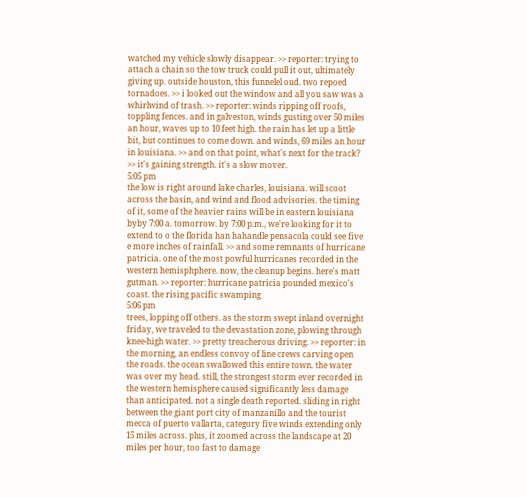watched my vehicle slowly disappear. >> reporter: trying to attach a chain so the tow truck could pull it out, ultimately giving up. outside houston, this funnelel oud. two repoed tornadoes. >> i looked out the window and all you saw was a whirlwind of trash. >> reporter: winds ripping off roofs, toppling fences. and in galveston, winds gusting over 50 miles an hour, waves up to 10 feet high. the rain has let up a little bit, but continues to come down. and winds, 69 miles an hour in louisiana. >> and on that point, what's next for the track? >> it's gaining strength. it's a slow mover.
5:05 pm
the low is right around lake charles, louisiana. will scoot across the basin, and wind and flood advisories. the timing of it, some of the heavier rains will be in eastern louisiana byby 7:00 a. tomorrow. by 7:00 p.m., we're looking for it to extend to o the florida han hahandle pensacola could see five e more inches of rainfall. >> and some remnants of hurricane patricia. one of the most powful hurricanes recorded in the western hemisphphere. now, the cleanup begins. here's matt gutman. >> reporter: hurricane patricia pounded mexico's coast. the rising pacific swamping
5:06 pm
trees, lopping off others. as the storm swept inland overnight friday, we traveled to the devastation zone, plowing through knee-high water. >> pretty treacherous driving. >> reporter: in the morning, an endless convoy of line crews carving open the roads. the ocean swallowed this entire town. the water was over my head. still, the strongest storm ever recorded in the western hemisphere caused significantly less damage than anticipated. not a single death reported. sliding in right between the giant port city of manzanillo and the tourist mecca of puerto vallarta, category five winds extending only 15 miles across. plus, it zoomed across the landscape at 20 miles per hour, too fast to damage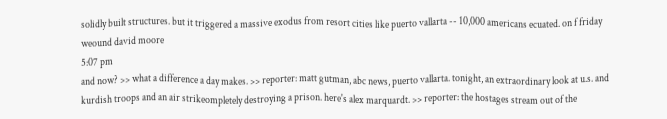solidly built structures. but it triggered a massive exodus from resort cities like puerto vallarta -- 10,000 americans ecuated. on f friday weound david moore
5:07 pm
and now? >> what a difference a day makes. >> reporter: matt gutman, abc news, puerto vallarta. tonight, an extraordinary look at u.s. and kurdish troops and an air strikeompletely destroying a prison. here's alex marquardt. >> reporter: the hostages stream out of the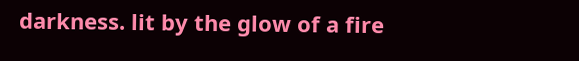darkness. lit by the glow of a fire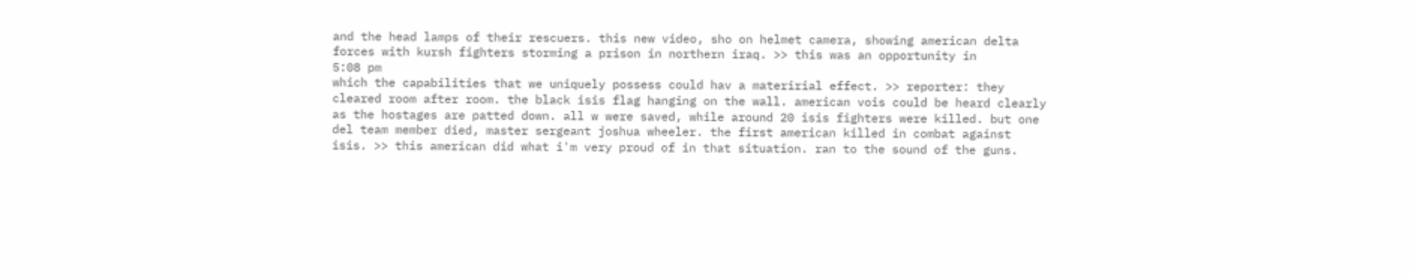and the head lamps of their rescuers. this new video, sho on helmet camera, showing american delta forces with kursh fighters storming a prison in northern iraq. >> this was an opportunity in
5:08 pm
which the capabilities that we uniquely possess could hav a materirial effect. >> reporter: they cleared room after room. the black isis flag hanging on the wall. american vois could be heard clearly as the hostages are patted down. all w were saved, while around 20 isis fighters were killed. but one del team member died, master sergeant joshua wheeler. the first american killed in combat against isis. >> this american did what i'm very proud of in that situation. ran to the sound of the guns.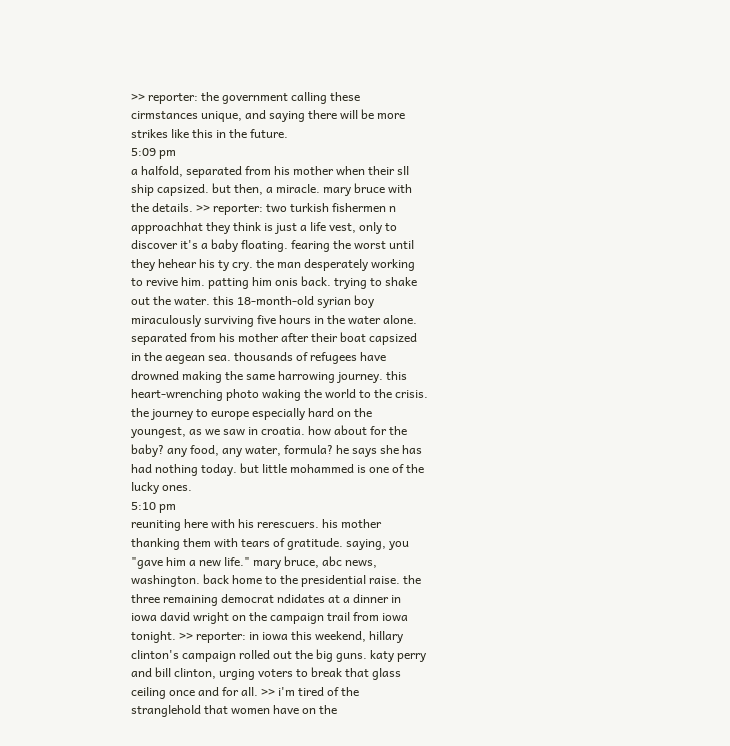>> reporter: the government calling these cirmstances unique, and saying there will be more strikes like this in the future.
5:09 pm
a halfold, separated from his mother when their sll ship capsized. but then, a miracle. mary bruce with the details. >> reporter: two turkish fishermen n approachhat they think is just a life vest, only to discover it's a baby floating. fearing the worst until they hehear his ty cry. the man desperately working to revive him. patting him onis back. trying to shake out the water. this 18-month-old syrian boy miraculously surviving five hours in the water alone. separated from his mother after their boat capsized in the aegean sea. thousands of refugees have drowned making the same harrowing journey. this heart-wrenching photo waking the world to the crisis. the journey to europe especially hard on the youngest, as we saw in croatia. how about for the baby? any food, any water, formula? he says she has had nothing today. but little mohammed is one of the lucky ones.
5:10 pm
reuniting here with his rerescuers. his mother thanking them with tears of gratitude. saying, you "gave him a new life." mary bruce, abc news, washington. back home to the presidential raise. the three remaining democrat ndidates at a dinner in iowa david wright on the campaign trail from iowa tonight. >> reporter: in iowa this weekend, hillary clinton's campaign rolled out the big guns. katy perry and bill clinton, urging voters to break that glass ceiling once and for all. >> i'm tired of the stranglehold that women have on the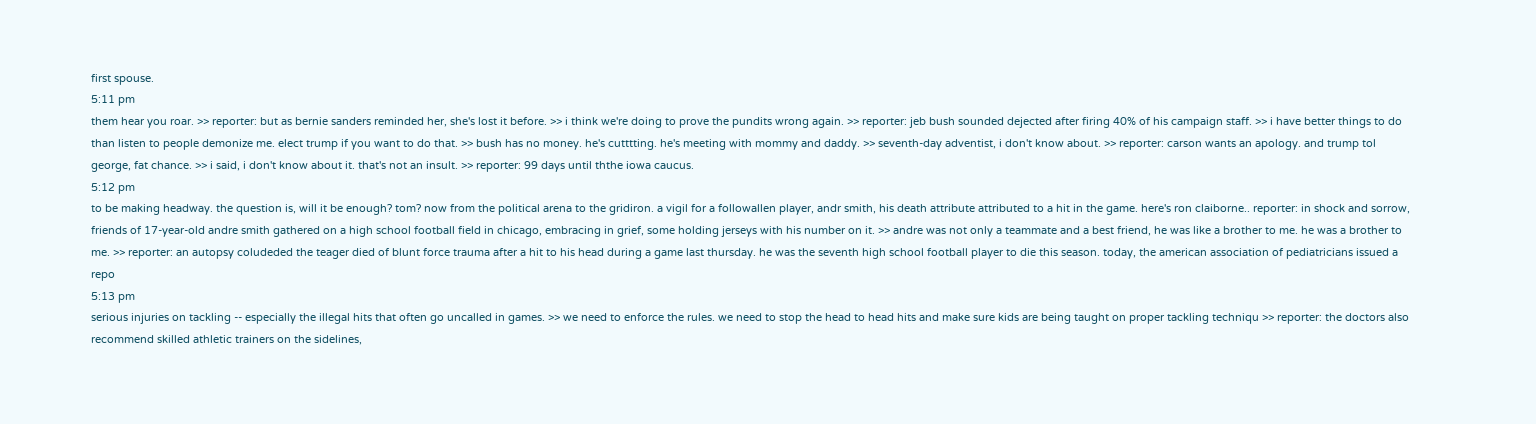first spouse.
5:11 pm
them hear you roar. >> reporter: but as bernie sanders reminded her, she's lost it before. >> i think we're doing to prove the pundits wrong again. >> reporter: jeb bush sounded dejected after firing 40% of his campaign staff. >> i have better things to do than listen to people demonize me. elect trump if you want to do that. >> bush has no money. he's cutttting. he's meeting with mommy and daddy. >> seventh-day adventist, i don't know about. >> reporter: carson wants an apology. and trump tol george, fat chance. >> i said, i don't know about it. that's not an insult. >> reporter: 99 days until ththe iowa caucus.
5:12 pm
to be making headway. the question is, will it be enough? tom? now from the political arena to the gridiron. a vigil for a followallen player, andr smith, his death attribute attributed to a hit in the game. here's ron claiborne.. reporter: in shock and sorrow, friends of 17-year-old andre smith gathered on a high school football field in chicago, embracing in grief, some holding jerseys with his number on it. >> andre was not only a teammate and a best friend, he was like a brother to me. he was a brother to me. >> reporter: an autopsy coludeded the teager died of blunt force trauma after a hit to his head during a game last thursday. he was the seventh high school football player to die this season. today, the american association of pediatricians issued a repo
5:13 pm
serious injuries on tackling -- especially the illegal hits that often go uncalled in games. >> we need to enforce the rules. we need to stop the head to head hits and make sure kids are being taught on proper tackling techniqu >> reporter: the doctors also recommend skilled athletic trainers on the sidelines,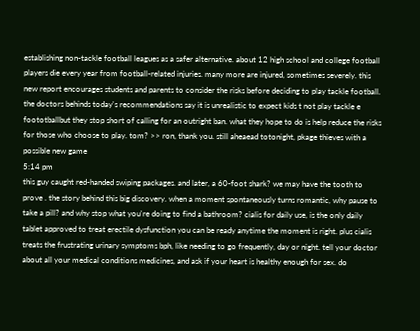establishing non-tackle football leagues as a safer alternative. about 12 high school and college football players die every year from football-related injuries. many more are injured, sometimes severely. this new report encourages students and parents to consider the risks before deciding to play tackle football. the doctors behinds today's recommendations say it is unrealistic to expect kids t not play tackle e foototballbut they stop short of calling for an outright ban. what they hope to do is help reduce the risks for those who choose to play. tom? >> ron, thank you. still aheaead totonight, pkage thieves with a possible new game
5:14 pm
this guy caught red-handed swiping packages. and later, a 60-foot shark? we may have the tooth to prove . the story behind this big discovery. when a moment spontaneously turns romantic, why pause to take a pill? and why stop what you're doing to find a bathroom? cialis for daily use, is the only daily tablet approved to treat erectile dysfunction you can be ready anytime the moment is right. plus cialis treats the frustrating urinary symptoms bph, like needing to go frequently, day or night. tell your doctor about all your medical conditions medicines, and ask if your heart is healthy enough for sex. do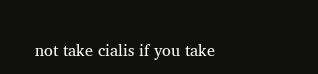not take cialis if you take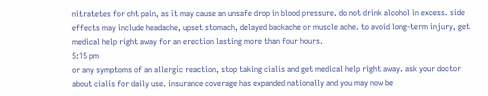nitratetes for cht pain, as it may cause an unsafe drop in blood pressure. do not drink alcohol in excess. side effects may include headache, upset stomach, delayed backache or muscle ache. to avoid long-term injury, get medical help right away for an erection lasting more than four hours.
5:15 pm
or any symptoms of an allergic reaction, stop taking cialis and get medical help right away. ask your doctor about cialis for daily use. insurance coverage has expanded nationally and you may now be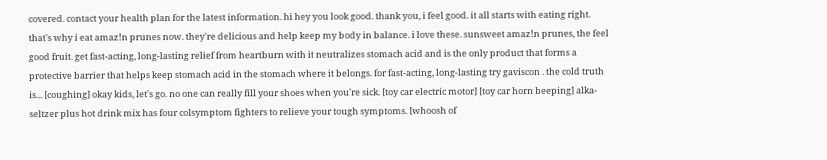covered. contact your health plan for the latest information. hi hey you look good. thank you, i feel good. it all starts with eating right. that's why i eat amaz!n prunes now. they're delicious and help keep my body in balance. i love these. sunsweet amaz!n prunes, the feel good fruit. get fast-acting, long-lasting relief from heartburn with it neutralizes stomach acid and is the only product that forms a protective barrier that helps keep stomach acid in the stomach where it belongs. for fast-acting, long-lasting try gaviscon . the cold truth is... [coughing] okay kids, let's go. no one can really fill your shoes when you're sick. [toy car electric motor] [toy car horn beeping] alka-seltzer plus hot drink mix has four colsymptom fighters to relieve your tough symptoms. [whoosh of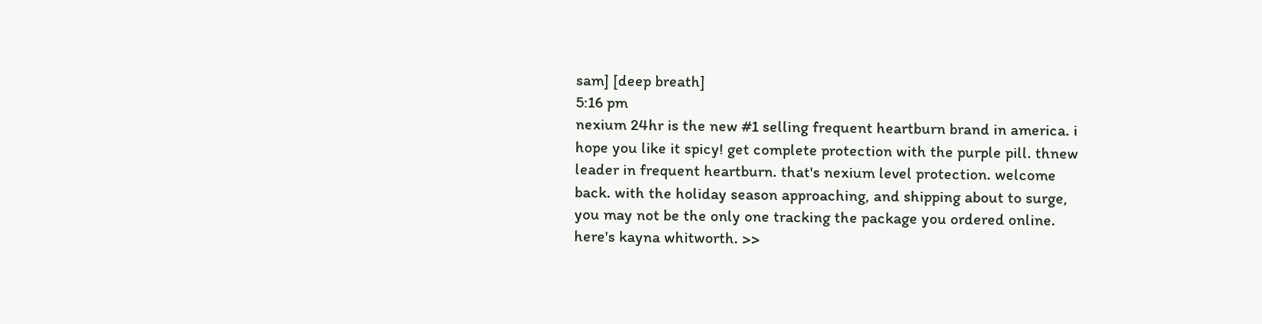sam] [deep breath]
5:16 pm
nexium 24hr is the new #1 selling frequent heartburn brand in america. i hope you like it spicy! get complete protection with the purple pill. thnew leader in frequent heartburn. that's nexium level protection. welcome back. with the holiday season approaching, and shipping about to surge, you may not be the only one tracking the package you ordered online. here's kayna whitworth. >>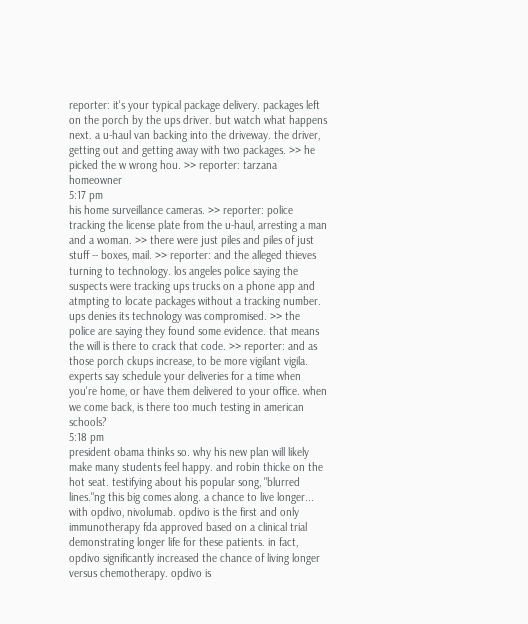reporter: it's your typical package delivery. packages left on the porch by the ups driver. but watch what happens next. a u-haul van backing into the driveway. the driver, getting out and getting away with two packages. >> he picked the w wrong hou. >> reporter: tarzana homeowner
5:17 pm
his home surveillance cameras. >> reporter: police tracking the license plate from the u-haul, arresting a man and a woman. >> there were just piles and piles of just stuff -- boxes, mail. >> reporter: and the alleged thieves turning to technology. los angeles police saying the suspects were tracking ups trucks on a phone app and atmpting to locate packages without a tracking number. ups denies its technology was compromised. >> the police are saying they found some evidence. that means the will is there to crack that code. >> reporter: and as those porch ckups increase, to be more vigilant vigila. experts say schedule your deliveries for a time when you're home, or have them delivered to your office. when we come back, is there too much testing in american schools?
5:18 pm
president obama thinks so. why his new plan will likely make many students feel happy. and robin thicke on the hot seat. testifying about his popular song, "blurred lines."ng this big comes along. a chance to live longer... with opdivo, nivolumab. opdivo is the first and only immunotherapy fda approved based on a clinical trial demonstrating longer life for these patients. in fact, opdivo significantly increased the chance of living longer versus chemotherapy. opdivo is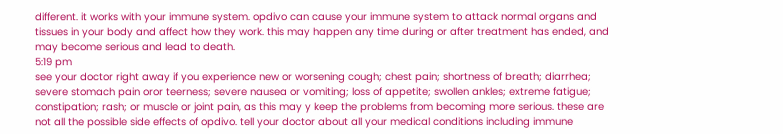different. it works with your immune system. opdivo can cause your immune system to attack normal organs and tissues in your body and affect how they work. this may happen any time during or after treatment has ended, and may become serious and lead to death.
5:19 pm
see your doctor right away if you experience new or worsening cough; chest pain; shortness of breath; diarrhea; severe stomach pain oror teerness; severe nausea or vomiting; loss of appetite; swollen ankles; extreme fatigue; constipation; rash; or muscle or joint pain, as this may y keep the problems from becoming more serious. these are not all the possible side effects of opdivo. tell your doctor about all your medical conditions including immune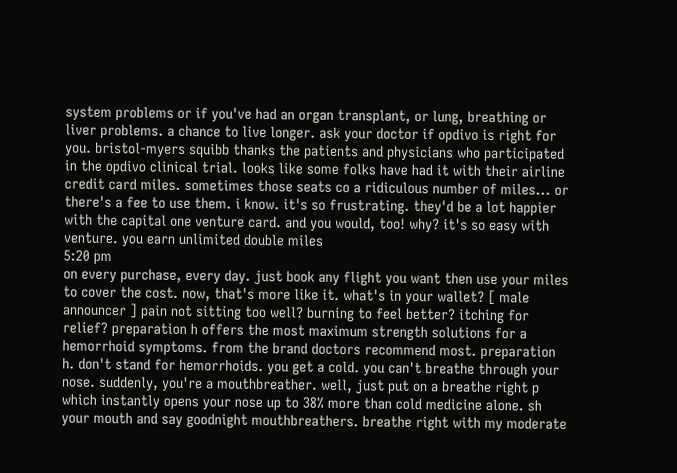system problems or if you've had an organ transplant, or lung, breathing or liver problems. a chance to live longer. ask your doctor if opdivo is right for you. bristol-myers squibb thanks the patients and physicians who participated in the opdivo clinical trial. looks like some folks have had it with their airline credit card miles. sometimes those seats co a ridiculous number of miles... or there's a fee to use them. i know. it's so frustrating. they'd be a lot happier with the capital one venture card. and you would, too! why? it's so easy with venture. you earn unlimited double miles
5:20 pm
on every purchase, every day. just book any flight you want then use your miles to cover the cost. now, that's more like it. what's in your wallet? [ male announcer ] pain not sitting too well? burning to feel better? itching for relief? preparation h offers the most maximum strength solutions for a hemorrhoid symptoms. from the brand doctors recommend most. preparation h. don't stand for hemorrhoids. you get a cold. you can't breathe through your nose. suddenly, you're a mouthbreather. well, just put on a breathe right p which instantly opens your nose up to 38% more than cold medicine alone. sh your mouth and say goodnight mouthbreathers. breathe right with my moderate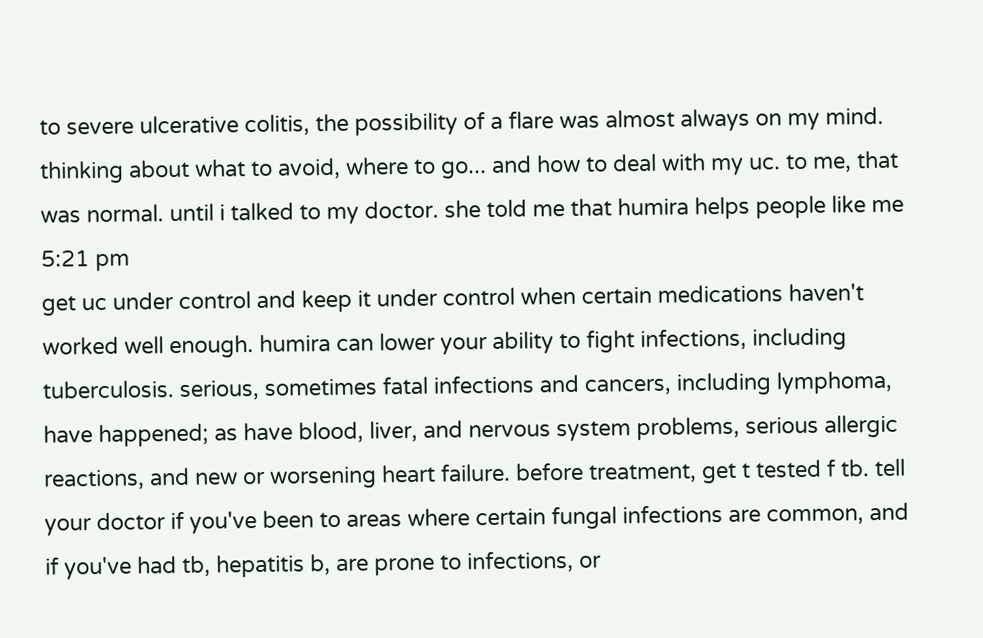to severe ulcerative colitis, the possibility of a flare was almost always on my mind. thinking about what to avoid, where to go... and how to deal with my uc. to me, that was normal. until i talked to my doctor. she told me that humira helps people like me
5:21 pm
get uc under control and keep it under control when certain medications haven't worked well enough. humira can lower your ability to fight infections, including tuberculosis. serious, sometimes fatal infections and cancers, including lymphoma, have happened; as have blood, liver, and nervous system problems, serious allergic reactions, and new or worsening heart failure. before treatment, get t tested f tb. tell your doctor if you've been to areas where certain fungal infections are common, and if you've had tb, hepatitis b, are prone to infections, or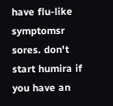have flu-like symptomsr sores. don't start humira if you have an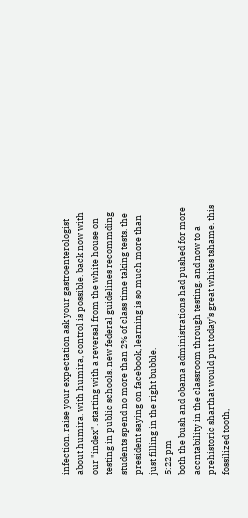infection. raise your expectation ask your gastroenterologist about humira. with humira, control is possible. back now with our "index". starting with a reversal from the white house on testing in public schools. new federal guidelines recommding students spend no more than 2% of class time taking tests. the president saying on facebook, learning is so much more than just filling in the right bubble.
5:22 pm
both the bush and obama administrations had pushed for more accntability in the classroom through testing. and now to a prehistoric sharthat would put today's great whites tshame. this fossilized tooth,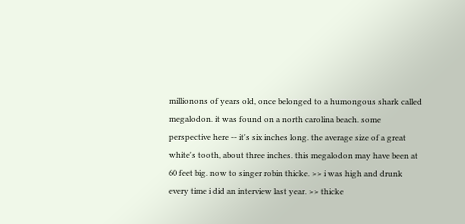millionons of years old, once belonged to a humongous shark called megalodon. it was found on a north carolina beach. some perspective here -- it's six inches long. the average size of a great white's tooth, about three inches. this megalodon may have been at 60 feet big. now to singer robin thicke. >> i was high and drunk every time i did an interview last year. >> thicke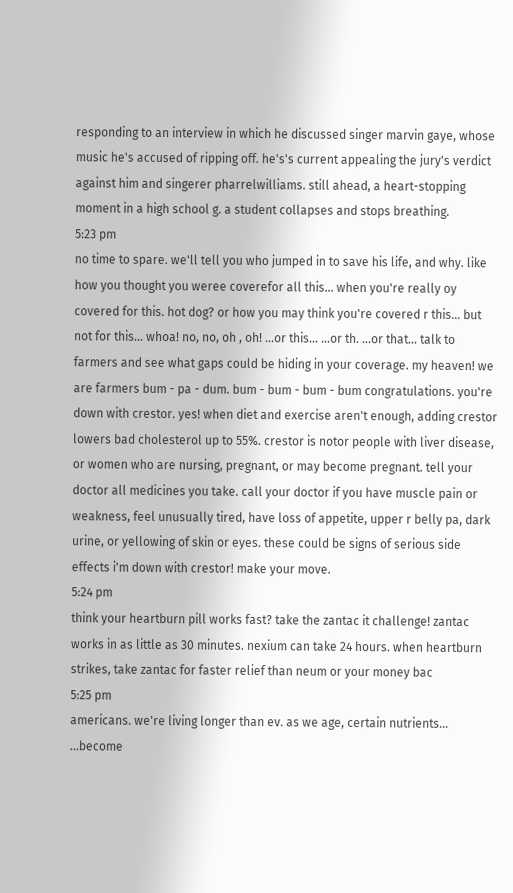responding to an interview in which he discussed singer marvin gaye, whose music he's accused of ripping off. he's's current appealing the jury's verdict against him and singerer pharrelwilliams. still ahead, a heart-stopping moment in a high school g. a student collapses and stops breathing.
5:23 pm
no time to spare. we'll tell you who jumped in to save his life, and why. like how you thought you weree coverefor all this... when you're really oy covered for this. hot dog? or how you may think you're covered r this... but not for this... whoa! no, no, oh , oh! ...or this... ...or th. ...or that... talk to farmers and see what gaps could be hiding in your coverage. my heaven! we are farmers bum - pa - dum. bum - bum - bum - bum congratulations. you're down with crestor. yes! when diet and exercise aren't enough, adding crestor lowers bad cholesterol up to 55%. crestor is notor people with liver disease, or women who are nursing, pregnant, or may become pregnant. tell your doctor all medicines you take. call your doctor if you have muscle pain or weakness, feel unusually tired, have loss of appetite, upper r belly pa, dark urine, or yellowing of skin or eyes. these could be signs of serious side effects i'm down with crestor! make your move.
5:24 pm
think your heartburn pill works fast? take the zantac it challenge! zantac works in as little as 30 minutes. nexium can take 24 hours. when heartburn strikes, take zantac for faster relief than neum or your money bac
5:25 pm
americans. we're living longer than ev. as we age, certain nutrients... ...become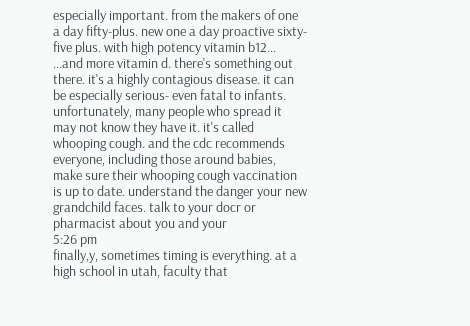especially important. from the makers of one a day fifty-plus. new one a day proactive sixty-five plus. with high potency vitamin b12... ...and more vitamin d. there's something out there. it's a highly contagious disease. it can be especially serious- even fatal to infants. unfortunately, many people who spread it may not know they have it. it's called whooping cough. and the cdc recommends everyone, including those around babies, make sure their whooping cough vaccination is up to date. understand the danger your new grandchild faces. talk to your docr or pharmacist about you and your
5:26 pm
finally,y, sometimes timing is everything. at a high school in utah, faculty that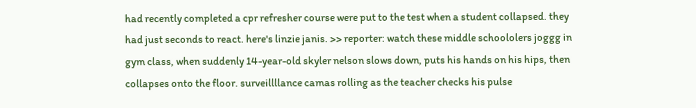had recently completed a cpr refresher course were put to the test when a student collapsed. they had just seconds to react. here's linzie janis. >> reporter: watch these middle schoololers joggg in gym class, when suddenly 14-year-old skyler nelson slows down, puts his hands on his hips, then collapses onto the floor. surveillllance camas rolling as the teacher checks his pulse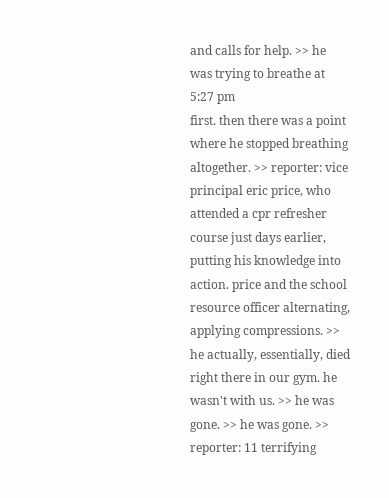and calls for help. >> he was trying to breathe at
5:27 pm
first. then there was a point where he stopped breathing altogether. >> reporter: vice principal eric price, who attended a cpr refresher course just days earlier, putting his knowledge into action. price and the school resource officer alternating, applying compressions. >> he actually, essentially, died right there in our gym. he wasn't with us. >> he was gone. >> he was gone. >> reporter: 11 terrifying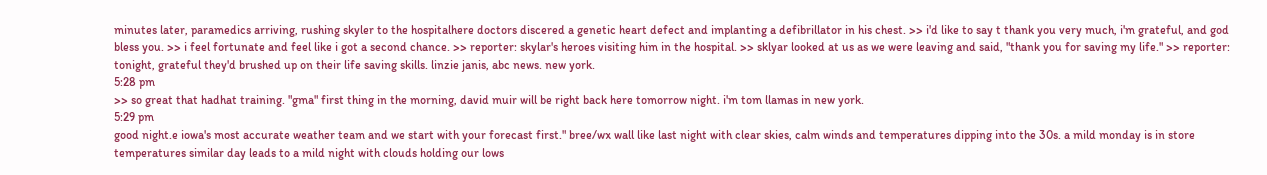minutes later, paramedics arriving, rushing skyler to the hospitalhere doctors discered a genetic heart defect and implanting a defibrillator in his chest. >> i'd like to say t thank you very much, i'm grateful, and god bless you. >> i feel fortunate and feel like i got a second chance. >> reporter: skylar's heroes visiting him in the hospital. >> sklyar looked at us as we were leaving and said, "thank you for saving my life." >> reporter: tonight, grateful they'd brushed up on their life saving skills. linzie janis, abc news. new york.
5:28 pm
>> so great that hadhat training. "gma" first thing in the morning, david muir will be right back here tomorrow night. i'm tom llamas in new york.
5:29 pm
good night.e iowa's most accurate weather team and we start with your forecast first." bree/wx wall like last night with clear skies, calm winds and temperatures dipping into the 30s. a mild monday is in store temperatures similar day leads to a mild night with clouds holding our lows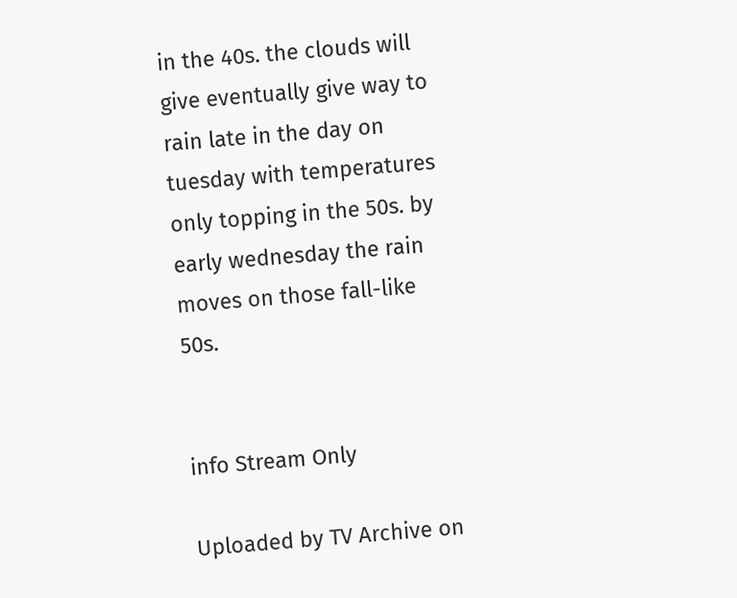in the 40s. the clouds will give eventually give way to rain late in the day on tuesday with temperatures only topping in the 50s. by early wednesday the rain moves on those fall-like 50s.


info Stream Only

Uploaded by TV Archive on